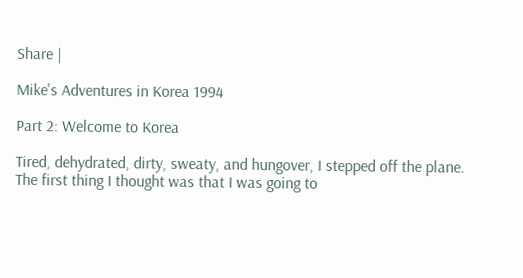Share |

Mike's Adventures in Korea 1994

Part 2: Welcome to Korea

Tired, dehydrated, dirty, sweaty, and hungover, I stepped off the plane.  The first thing I thought was that I was going to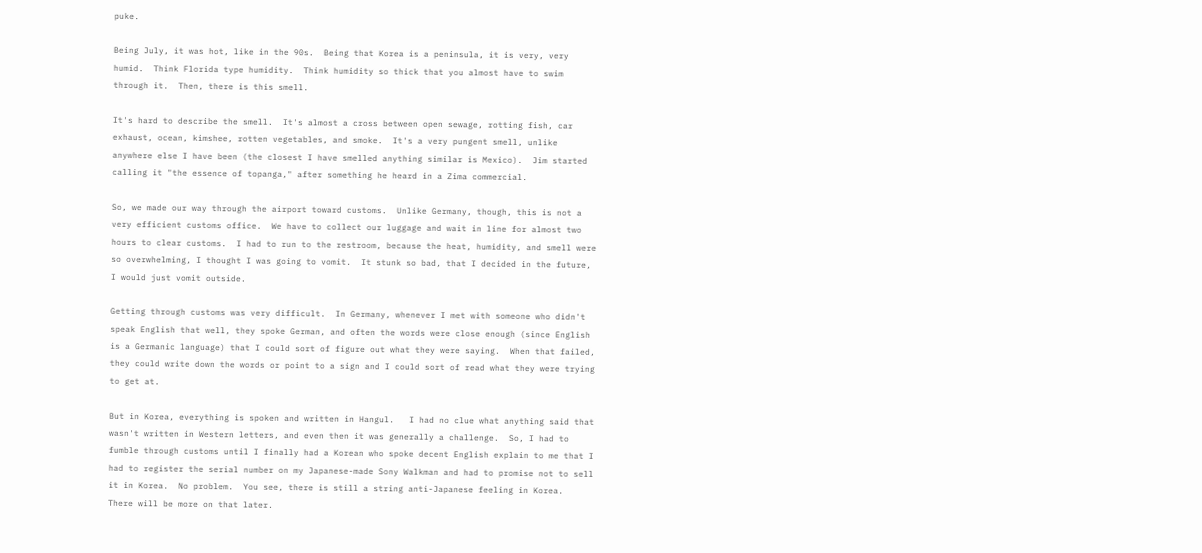puke.

Being July, it was hot, like in the 90s.  Being that Korea is a peninsula, it is very, very humid.  Think Florida type humidity.  Think humidity so thick that you almost have to swim through it.  Then, there is this smell.

It's hard to describe the smell.  It's almost a cross between open sewage, rotting fish, car exhaust, ocean, kimshee, rotten vegetables, and smoke.  It's a very pungent smell, unlike anywhere else I have been (the closest I have smelled anything similar is Mexico).  Jim started calling it "the essence of topanga," after something he heard in a Zima commercial.

So, we made our way through the airport toward customs.  Unlike Germany, though, this is not a very efficient customs office.  We have to collect our luggage and wait in line for almost two hours to clear customs.  I had to run to the restroom, because the heat, humidity, and smell were so overwhelming, I thought I was going to vomit.  It stunk so bad, that I decided in the future, I would just vomit outside.

Getting through customs was very difficult.  In Germany, whenever I met with someone who didn't speak English that well, they spoke German, and often the words were close enough (since English is a Germanic language) that I could sort of figure out what they were saying.  When that failed, they could write down the words or point to a sign and I could sort of read what they were trying to get at.

But in Korea, everything is spoken and written in Hangul.   I had no clue what anything said that wasn't written in Western letters, and even then it was generally a challenge.  So, I had to fumble through customs until I finally had a Korean who spoke decent English explain to me that I had to register the serial number on my Japanese-made Sony Walkman and had to promise not to sell it in Korea.  No problem.  You see, there is still a string anti-Japanese feeling in Korea.  There will be more on that later.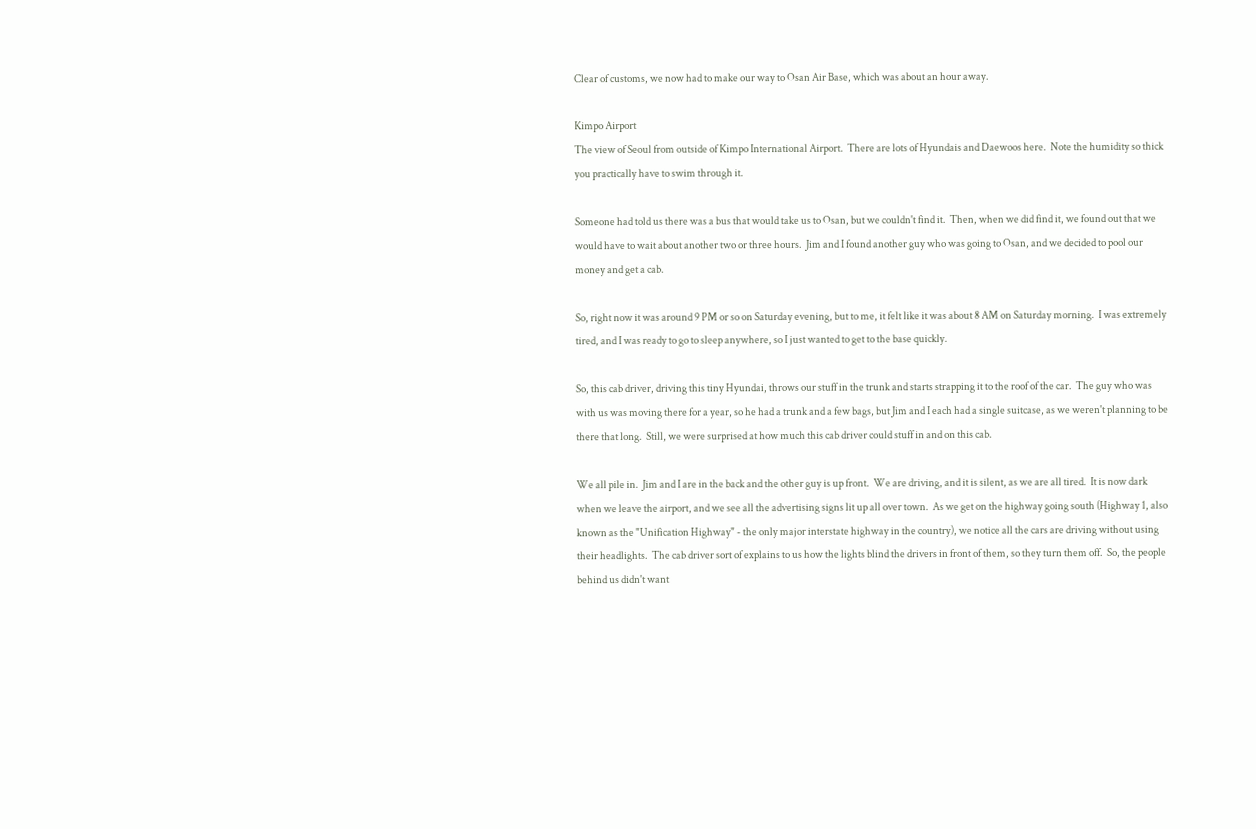Clear of customs, we now had to make our way to Osan Air Base, which was about an hour away.

Kimpo Airport
The view of Seoul from outside of Kimpo International Airport.  There are lots of Hyundais and Daewoos here.  Note the humidity so thick you practically have to swim through it.

Someone had told us there was a bus that would take us to Osan, but we couldn't find it.  Then, when we did find it, we found out that we would have to wait about another two or three hours.  Jim and I found another guy who was going to Osan, and we decided to pool our money and get a cab.

So, right now it was around 9 PM or so on Saturday evening, but to me, it felt like it was about 8 AM on Saturday morning.  I was extremely tired, and I was ready to go to sleep anywhere, so I just wanted to get to the base quickly.

So, this cab driver, driving this tiny Hyundai, throws our stuff in the trunk and starts strapping it to the roof of the car.  The guy who was with us was moving there for a year, so he had a trunk and a few bags, but Jim and I each had a single suitcase, as we weren't planning to be there that long.  Still, we were surprised at how much this cab driver could stuff in and on this cab.

We all pile in.  Jim and I are in the back and the other guy is up front.  We are driving, and it is silent, as we are all tired.  It is now dark when we leave the airport, and we see all the advertising signs lit up all over town.  As we get on the highway going south (Highway 1, also known as the "Unification Highway" - the only major interstate highway in the country), we notice all the cars are driving without using their headlights.  The cab driver sort of explains to us how the lights blind the drivers in front of them, so they turn them off.  So, the people behind us didn't want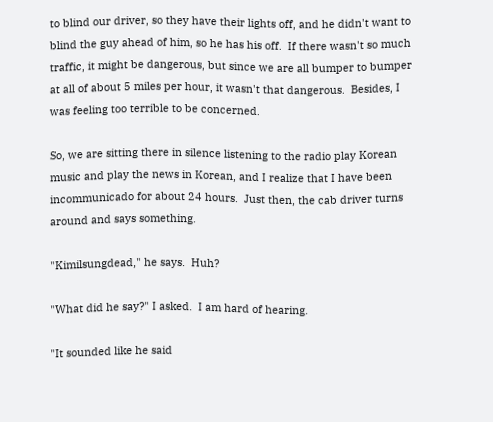to blind our driver, so they have their lights off, and he didn't want to blind the guy ahead of him, so he has his off.  If there wasn't so much traffic, it might be dangerous, but since we are all bumper to bumper at all of about 5 miles per hour, it wasn't that dangerous.  Besides, I was feeling too terrible to be concerned.

So, we are sitting there in silence listening to the radio play Korean music and play the news in Korean, and I realize that I have been incommunicado for about 24 hours.  Just then, the cab driver turns around and says something.

"Kimilsungdead," he says.  Huh?

"What did he say?" I asked.  I am hard of hearing.

"It sounded like he said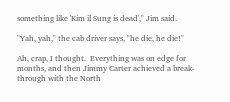something like 'Kim il Sung is dead'," Jim said.

"Yah, yah," the cab driver says, "he die, he die!"

Ah, crap, I thought.  Everything was on edge for months, and then Jimmy Carter achieved a break-through with the North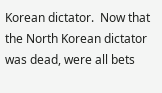Korean dictator.  Now that the North Korean dictator was dead, were all bets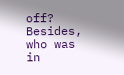off?  Besides, who was in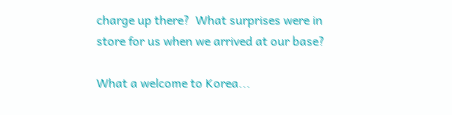charge up there?  What surprises were in store for us when we arrived at our base?

What a welcome to Korea...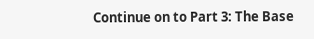Continue on to Part 3: The Base